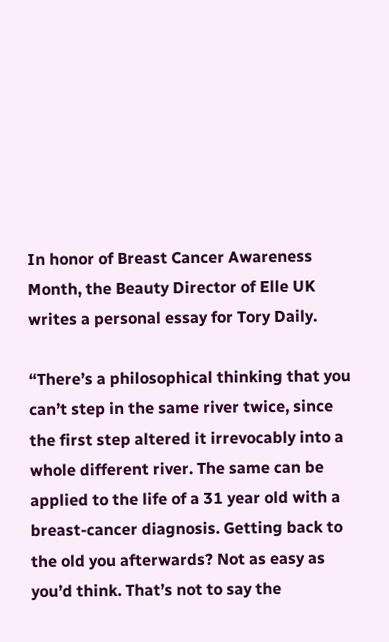In honor of Breast Cancer Awareness Month, the Beauty Director of Elle UK writes a personal essay for Tory Daily.

“There’s a philosophical thinking that you can’t step in the same river twice, since the first step altered it irrevocably into a whole different river. The same can be applied to the life of a 31 year old with a breast-cancer diagnosis. Getting back to the old you afterwards? Not as easy as you’d think. That’s not to say the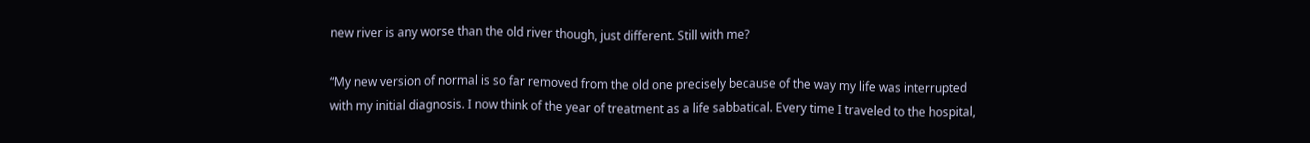new river is any worse than the old river though, just different. Still with me?

“My new version of normal is so far removed from the old one precisely because of the way my life was interrupted with my initial diagnosis. I now think of the year of treatment as a life sabbatical. Every time I traveled to the hospital,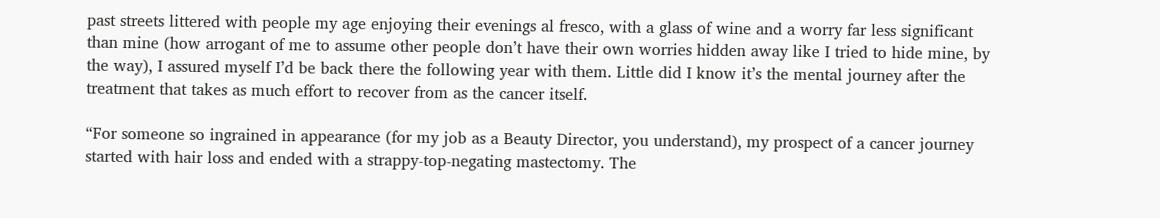past streets littered with people my age enjoying their evenings al fresco, with a glass of wine and a worry far less significant than mine (how arrogant of me to assume other people don’t have their own worries hidden away like I tried to hide mine, by the way), I assured myself I’d be back there the following year with them. Little did I know it’s the mental journey after the treatment that takes as much effort to recover from as the cancer itself.

“For someone so ingrained in appearance (for my job as a Beauty Director, you understand), my prospect of a cancer journey started with hair loss and ended with a strappy-top-negating mastectomy. The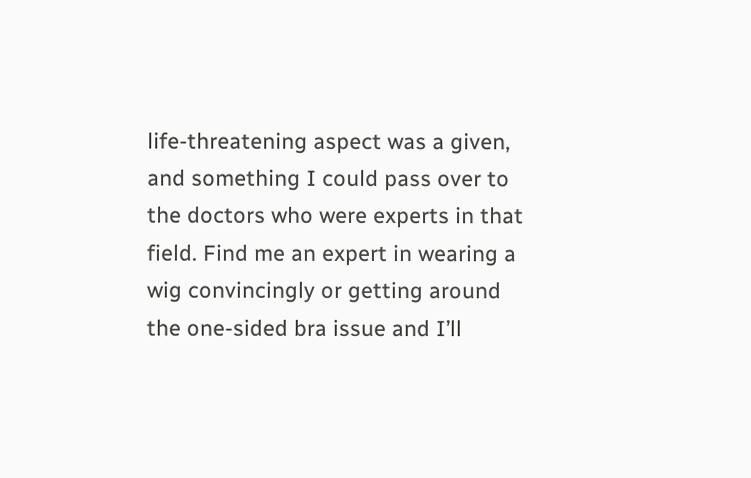life-threatening aspect was a given, and something I could pass over to the doctors who were experts in that field. Find me an expert in wearing a wig convincingly or getting around the one-sided bra issue and I’ll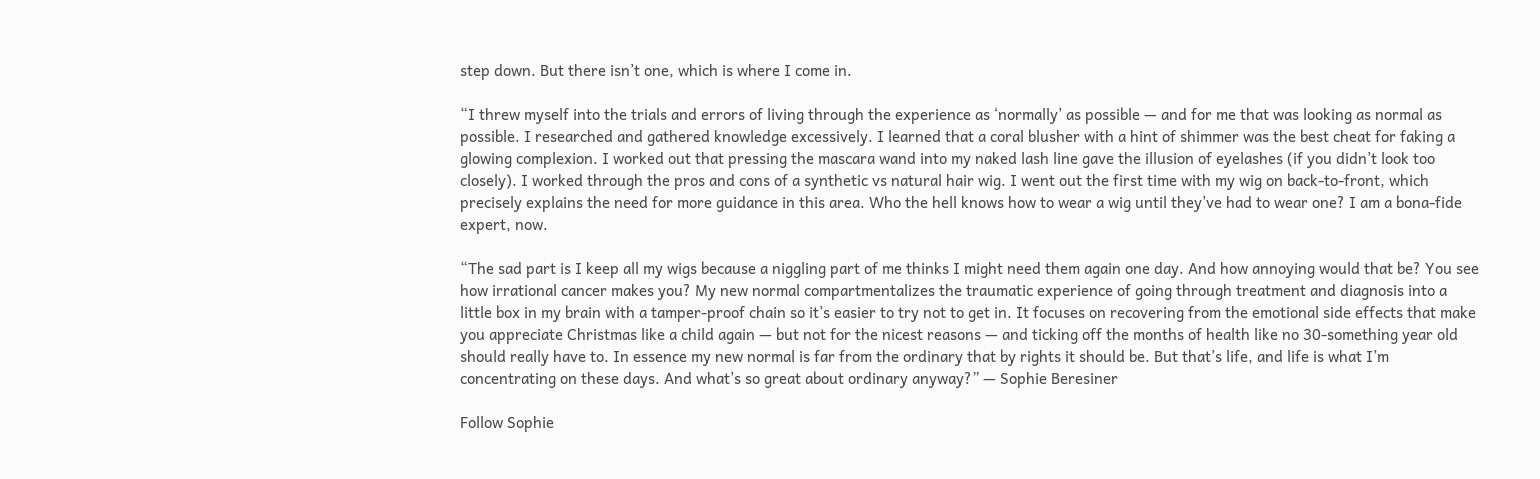step down. But there isn’t one, which is where I come in.

“I threw myself into the trials and errors of living through the experience as ‘normally’ as possible — and for me that was looking as normal as possible. I researched and gathered knowledge excessively. I learned that a coral blusher with a hint of shimmer was the best cheat for faking a glowing complexion. I worked out that pressing the mascara wand into my naked lash line gave the illusion of eyelashes (if you didn’t look too closely). I worked through the pros and cons of a synthetic vs natural hair wig. I went out the first time with my wig on back-to-front, which precisely explains the need for more guidance in this area. Who the hell knows how to wear a wig until they’ve had to wear one? I am a bona-fide expert, now.

“The sad part is I keep all my wigs because a niggling part of me thinks I might need them again one day. And how annoying would that be? You see how irrational cancer makes you? My new normal compartmentalizes the traumatic experience of going through treatment and diagnosis into a little box in my brain with a tamper-proof chain so it’s easier to try not to get in. It focuses on recovering from the emotional side effects that make you appreciate Christmas like a child again — but not for the nicest reasons — and ticking off the months of health like no 30-something year old should really have to. In essence my new normal is far from the ordinary that by rights it should be. But that’s life, and life is what I’m concentrating on these days. And what’s so great about ordinary anyway?” — Sophie Beresiner

Follow Sophie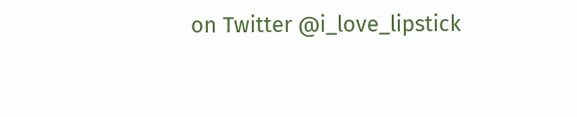on Twitter @i_love_lipstick